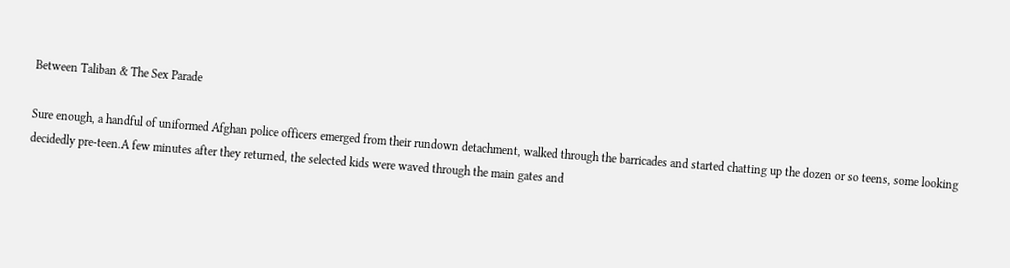Between Taliban & The Sex Parade

Sure enough, a handful of uniformed Afghan police officers emerged from their rundown detachment, walked through the barricades and started chatting up the dozen or so teens, some looking decidedly pre-teen.A few minutes after they returned, the selected kids were waved through the main gates and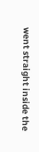went straight inside the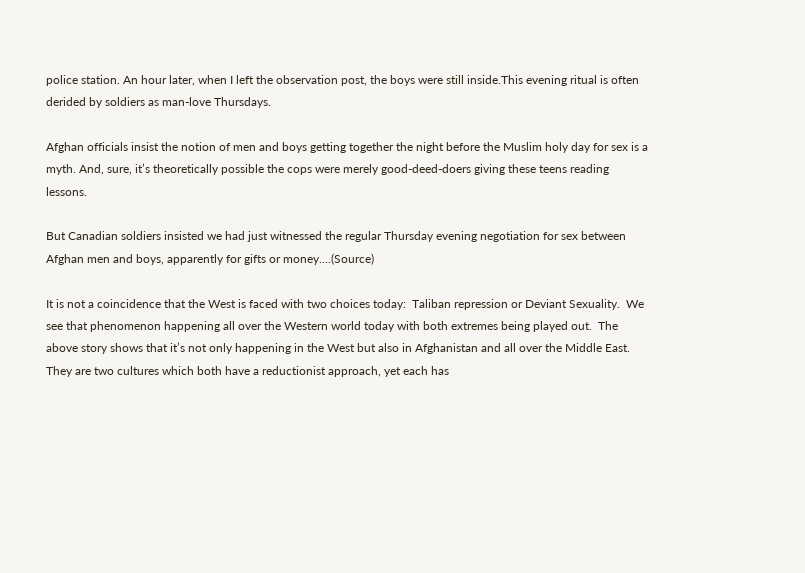police station. An hour later, when I left the observation post, the boys were still inside.This evening ritual is often derided by soldiers as man-love Thursdays.

Afghan officials insist the notion of men and boys getting together the night before the Muslim holy day for sex is a myth. And, sure, it’s theoretically possible the cops were merely good-deed-doers giving these teens reading lessons.

But Canadian soldiers insisted we had just witnessed the regular Thursday evening negotiation for sex between Afghan men and boys, apparently for gifts or money….(Source)

It is not a coincidence that the West is faced with two choices today:  Taliban repression or Deviant Sexuality.  We see that phenomenon happening all over the Western world today with both extremes being played out.  The above story shows that it’s not only happening in the West but also in Afghanistan and all over the Middle East.   They are two cultures which both have a reductionist approach, yet each has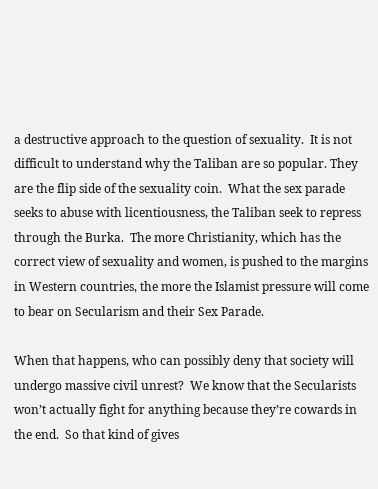a destructive approach to the question of sexuality.  It is not difficult to understand why the Taliban are so popular. They are the flip side of the sexuality coin.  What the sex parade seeks to abuse with licentiousness, the Taliban seek to repress through the Burka.  The more Christianity, which has the correct view of sexuality and women, is pushed to the margins in Western countries, the more the Islamist pressure will come to bear on Secularism and their Sex Parade.

When that happens, who can possibly deny that society will undergo massive civil unrest?  We know that the Secularists won’t actually fight for anything because they’re cowards in the end.  So that kind of gives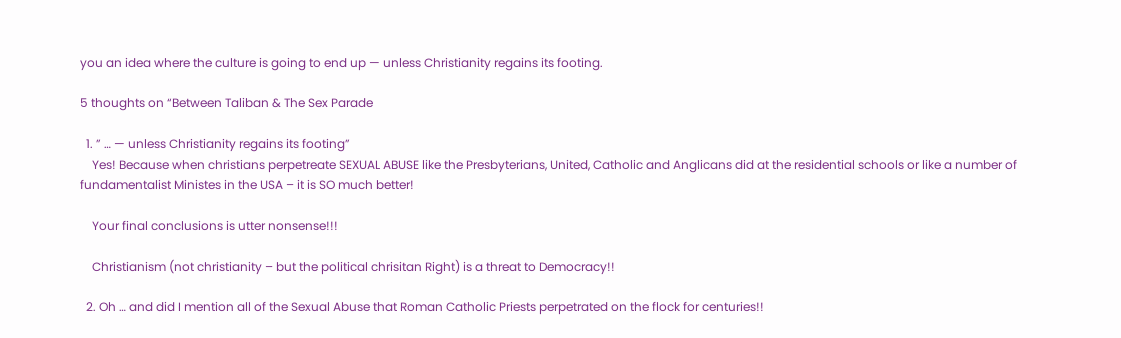you an idea where the culture is going to end up — unless Christianity regains its footing.

5 thoughts on “Between Taliban & The Sex Parade

  1. ” … — unless Christianity regains its footing”
    Yes! Because when christians perpetreate SEXUAL ABUSE like the Presbyterians, United, Catholic and Anglicans did at the residential schools or like a number of fundamentalist Ministes in the USA – it is SO much better!

    Your final conclusions is utter nonsense!!!

    Christianism (not christianity – but the political chrisitan Right) is a threat to Democracy!!

  2. Oh … and did I mention all of the Sexual Abuse that Roman Catholic Priests perpetrated on the flock for centuries!!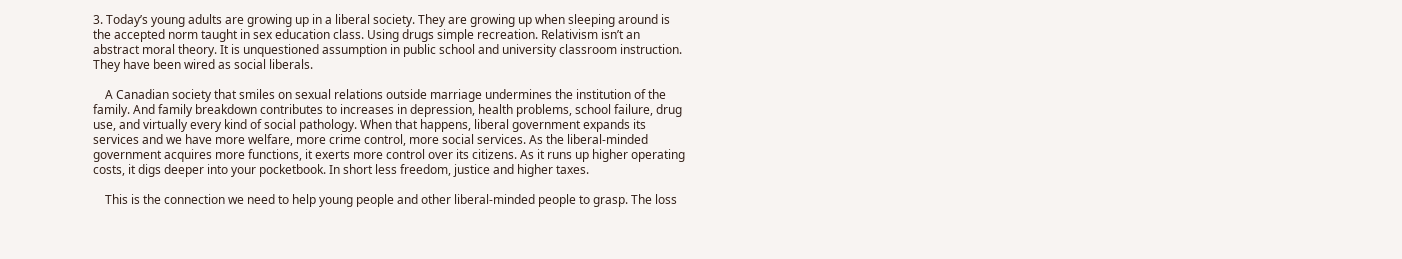3. Today’s young adults are growing up in a liberal society. They are growing up when sleeping around is the accepted norm taught in sex education class. Using drugs simple recreation. Relativism isn’t an abstract moral theory. It is unquestioned assumption in public school and university classroom instruction. They have been wired as social liberals.

    A Canadian society that smiles on sexual relations outside marriage undermines the institution of the family. And family breakdown contributes to increases in depression, health problems, school failure, drug use, and virtually every kind of social pathology. When that happens, liberal government expands its services and we have more welfare, more crime control, more social services. As the liberal-minded government acquires more functions, it exerts more control over its citizens. As it runs up higher operating costs, it digs deeper into your pocketbook. In short less freedom, justice and higher taxes.

    This is the connection we need to help young people and other liberal-minded people to grasp. The loss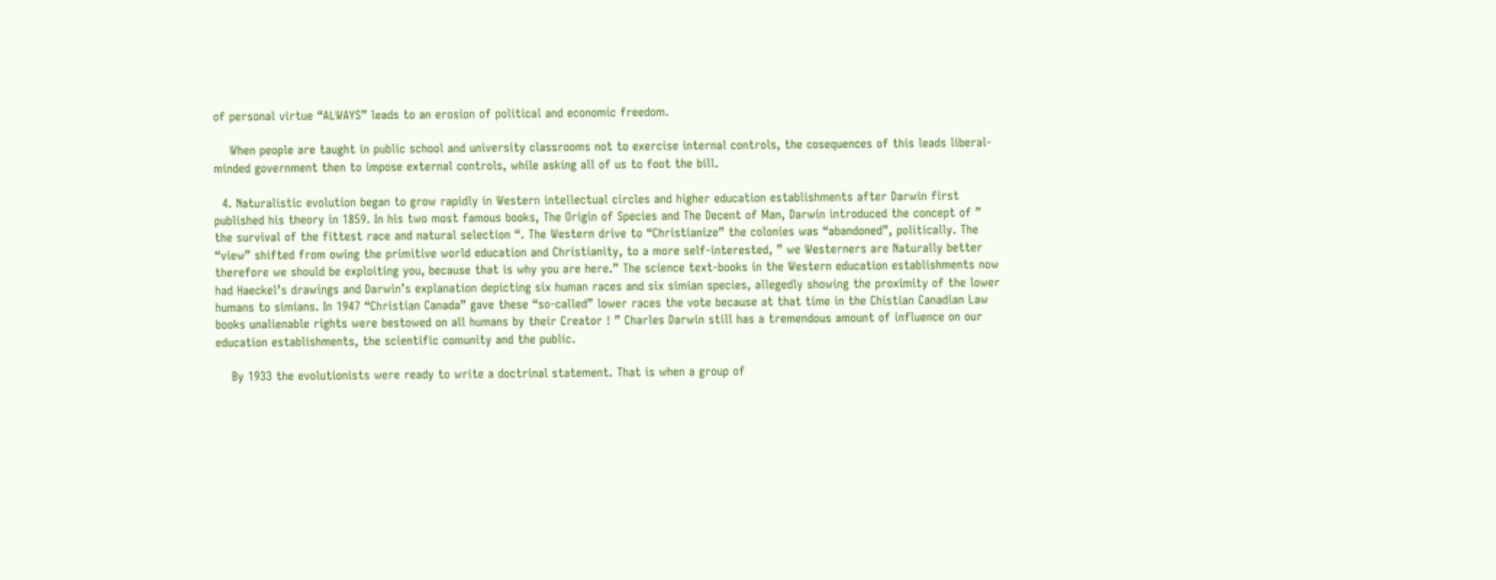of personal virtue “ALWAYS” leads to an erosion of political and economic freedom.

    When people are taught in public school and university classrooms not to exercise internal controls, the cosequences of this leads liberal-minded government then to impose external controls, while asking all of us to foot the bill.

  4. Naturalistic evolution began to grow rapidly in Western intellectual circles and higher education establishments after Darwin first published his theory in 1859. In his two most famous books, The Origin of Species and The Decent of Man, Darwin introduced the concept of ” the survival of the fittest race and natural selection “. The Western drive to “Christianize” the colonies was “abandoned”, politically. The “view” shifted from owing the primitive world education and Christianity, to a more self-interested, ” we Westerners are Naturally better therefore we should be exploiting you, because that is why you are here.” The science text-books in the Western education establishments now had Haeckel’s drawings and Darwin’s explanation depicting six human races and six simian species, allegedly showing the proximity of the lower humans to simians. In 1947 “Christian Canada” gave these “so-called” lower races the vote because at that time in the Chistian Canadian Law books unalienable rights were bestowed on all humans by their Creator ! ” Charles Darwin still has a tremendous amount of influence on our education establishments, the scientific comunity and the public.

    By 1933 the evolutionists were ready to write a doctrinal statement. That is when a group of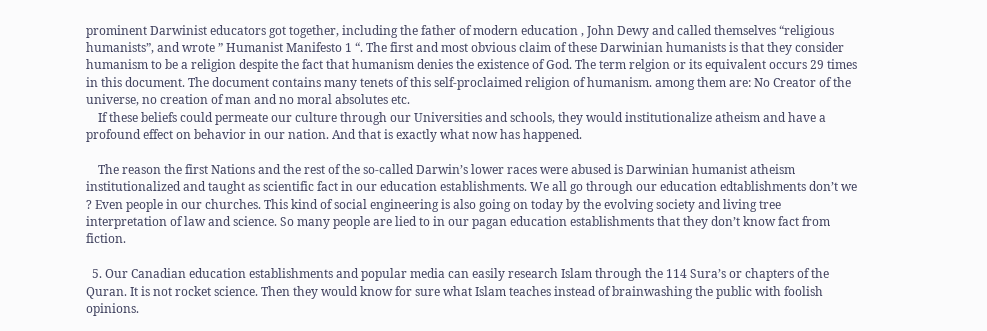prominent Darwinist educators got together, including the father of modern education , John Dewy and called themselves “religious humanists”, and wrote ” Humanist Manifesto 1 “. The first and most obvious claim of these Darwinian humanists is that they consider humanism to be a religion despite the fact that humanism denies the existence of God. The term relgion or its equivalent occurs 29 times in this document. The document contains many tenets of this self-proclaimed religion of humanism. among them are: No Creator of the universe, no creation of man and no moral absolutes etc.
    If these beliefs could permeate our culture through our Universities and schools, they would institutionalize atheism and have a profound effect on behavior in our nation. And that is exactly what now has happened.

    The reason the first Nations and the rest of the so-called Darwin’s lower races were abused is Darwinian humanist atheism institutionalized and taught as scientific fact in our education establishments. We all go through our education edtablishments don’t we ? Even people in our churches. This kind of social engineering is also going on today by the evolving society and living tree interpretation of law and science. So many people are lied to in our pagan education establishments that they don’t know fact from fiction.

  5. Our Canadian education establishments and popular media can easily research Islam through the 114 Sura’s or chapters of the Quran. It is not rocket science. Then they would know for sure what Islam teaches instead of brainwashing the public with foolish opinions.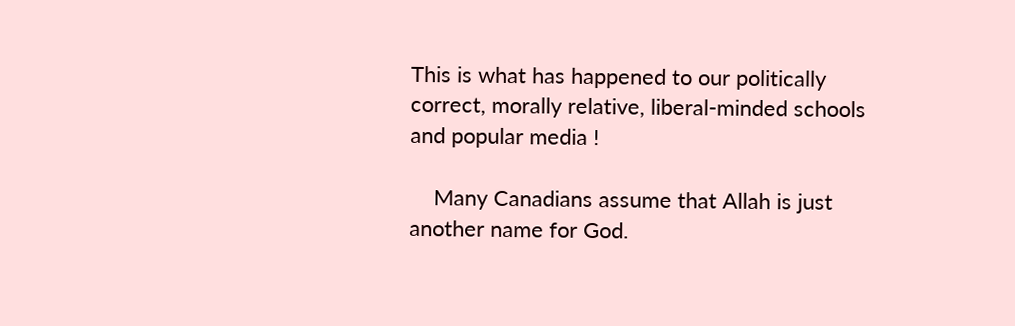This is what has happened to our politically correct, morally relative, liberal-minded schools and popular media !

    Many Canadians assume that Allah is just another name for God.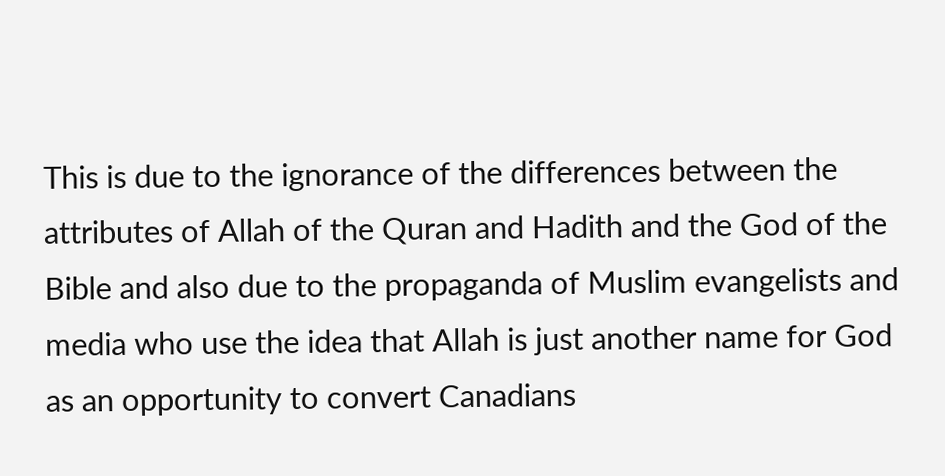This is due to the ignorance of the differences between the attributes of Allah of the Quran and Hadith and the God of the Bible and also due to the propaganda of Muslim evangelists and media who use the idea that Allah is just another name for God as an opportunity to convert Canadians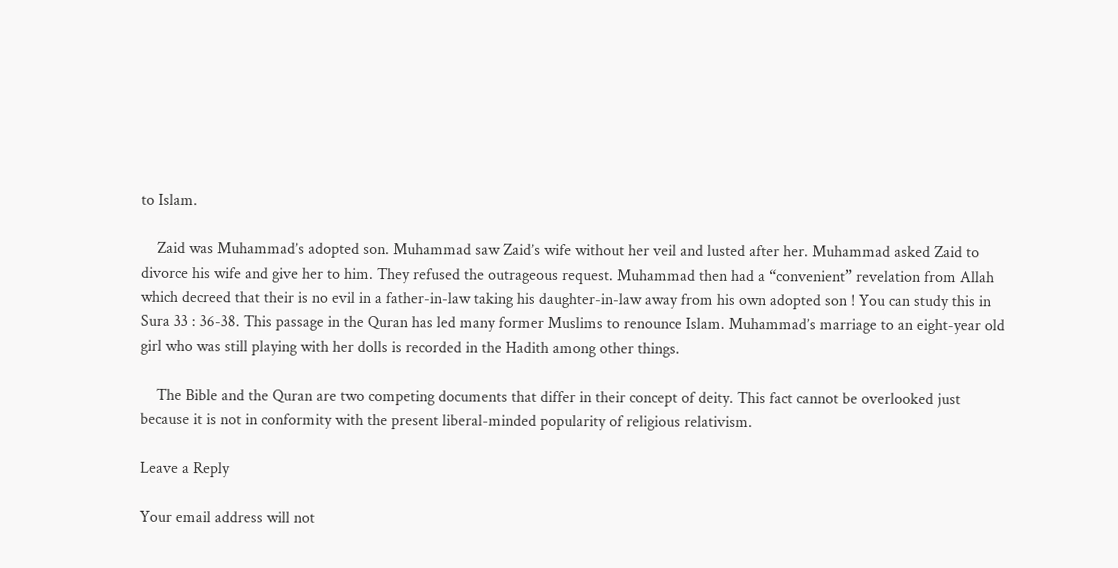to Islam.

    Zaid was Muhammad’s adopted son. Muhammad saw Zaid’s wife without her veil and lusted after her. Muhammad asked Zaid to divorce his wife and give her to him. They refused the outrageous request. Muhammad then had a “convenient” revelation from Allah which decreed that their is no evil in a father-in-law taking his daughter-in-law away from his own adopted son ! You can study this in Sura 33 : 36-38. This passage in the Quran has led many former Muslims to renounce Islam. Muhammad’s marriage to an eight-year old girl who was still playing with her dolls is recorded in the Hadith among other things.

    The Bible and the Quran are two competing documents that differ in their concept of deity. This fact cannot be overlooked just because it is not in conformity with the present liberal-minded popularity of religious relativism.

Leave a Reply

Your email address will not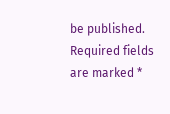be published. Required fields are marked *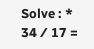Solve : *
34 ⁄ 17 =